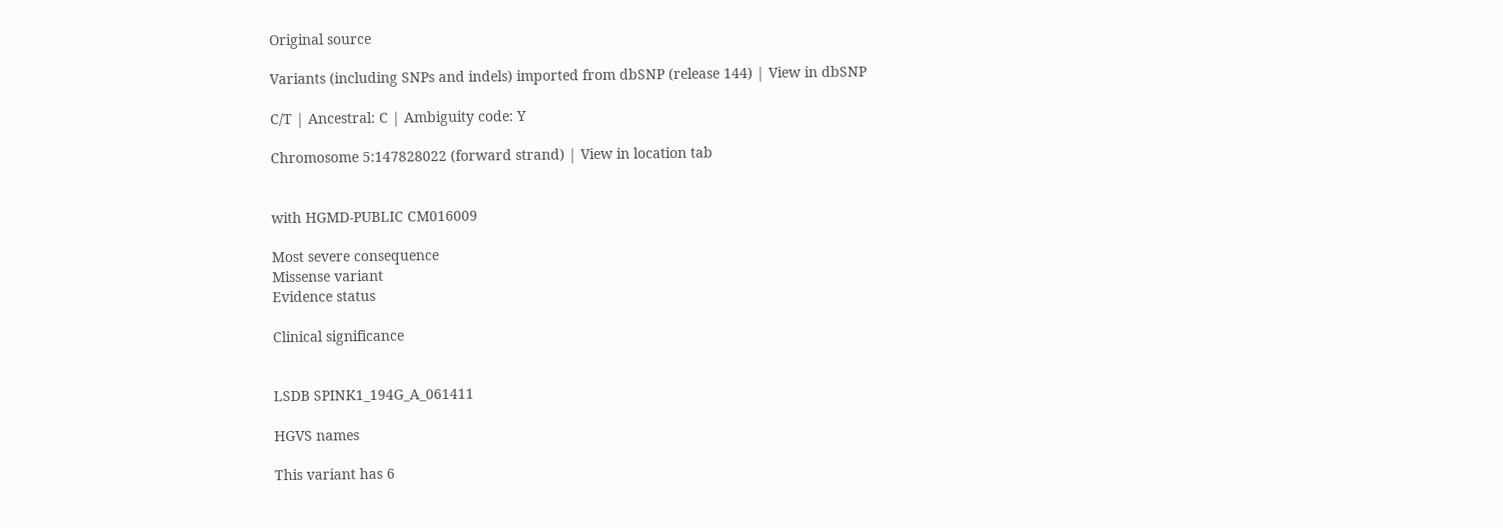Original source

Variants (including SNPs and indels) imported from dbSNP (release 144) | View in dbSNP

C/T | Ancestral: C | Ambiguity code: Y

Chromosome 5:147828022 (forward strand) | View in location tab


with HGMD-PUBLIC CM016009

Most severe consequence
Missense variant
Evidence status

Clinical significance


LSDB SPINK1_194G_A_061411

HGVS names

This variant has 6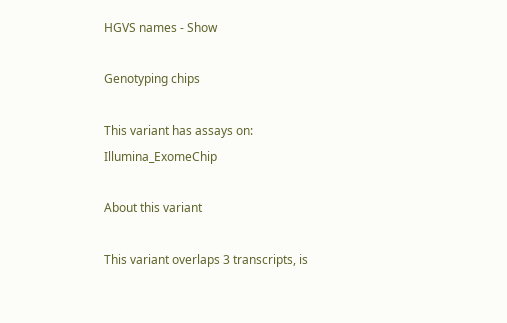HGVS names - Show

Genotyping chips

This variant has assays on: Illumina_ExomeChip

About this variant

This variant overlaps 3 transcripts, is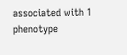associated with 1 phenotype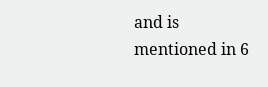and is mentioned in 6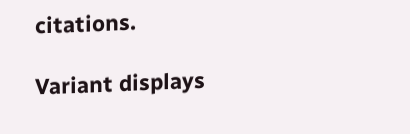citations.

Variant displays